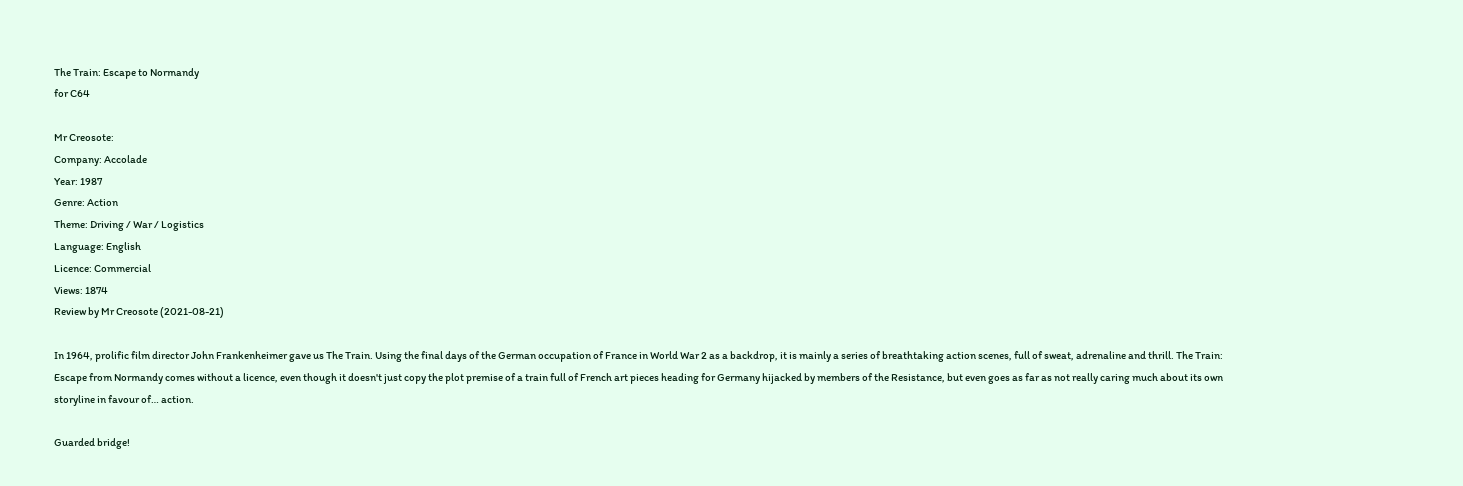The Train: Escape to Normandy
for C64

Mr Creosote:
Company: Accolade
Year: 1987
Genre: Action
Theme: Driving / War / Logistics
Language: English
Licence: Commercial
Views: 1874
Review by Mr Creosote (2021-08-21)

In 1964, prolific film director John Frankenheimer gave us The Train. Using the final days of the German occupation of France in World War 2 as a backdrop, it is mainly a series of breathtaking action scenes, full of sweat, adrenaline and thrill. The Train: Escape from Normandy comes without a licence, even though it doesn't just copy the plot premise of a train full of French art pieces heading for Germany hijacked by members of the Resistance, but even goes as far as not really caring much about its own storyline in favour of… action.

Guarded bridge!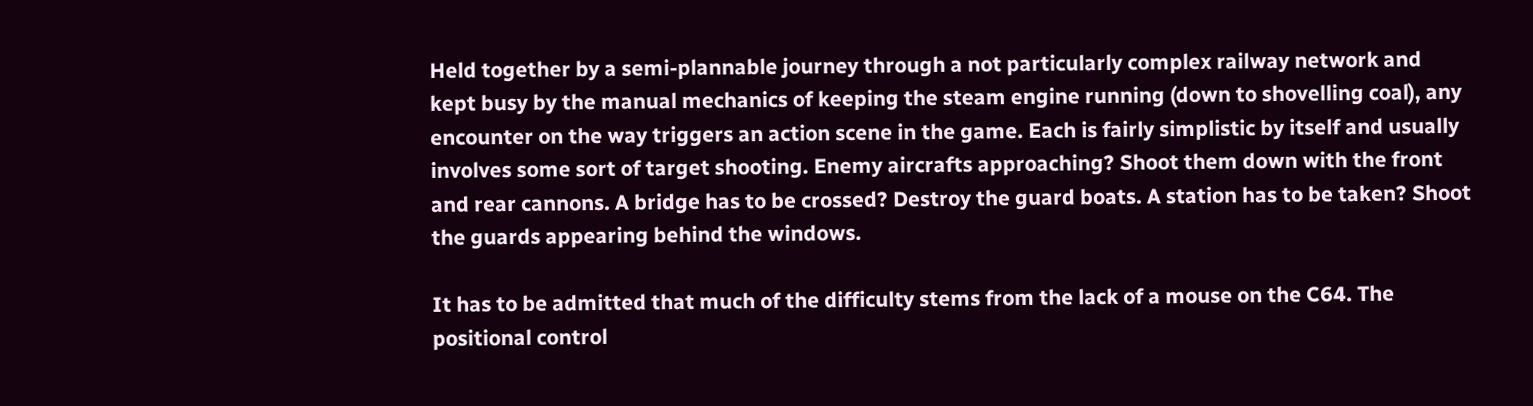Held together by a semi-plannable journey through a not particularly complex railway network and kept busy by the manual mechanics of keeping the steam engine running (down to shovelling coal), any encounter on the way triggers an action scene in the game. Each is fairly simplistic by itself and usually involves some sort of target shooting. Enemy aircrafts approaching? Shoot them down with the front and rear cannons. A bridge has to be crossed? Destroy the guard boats. A station has to be taken? Shoot the guards appearing behind the windows.

It has to be admitted that much of the difficulty stems from the lack of a mouse on the C64. The positional control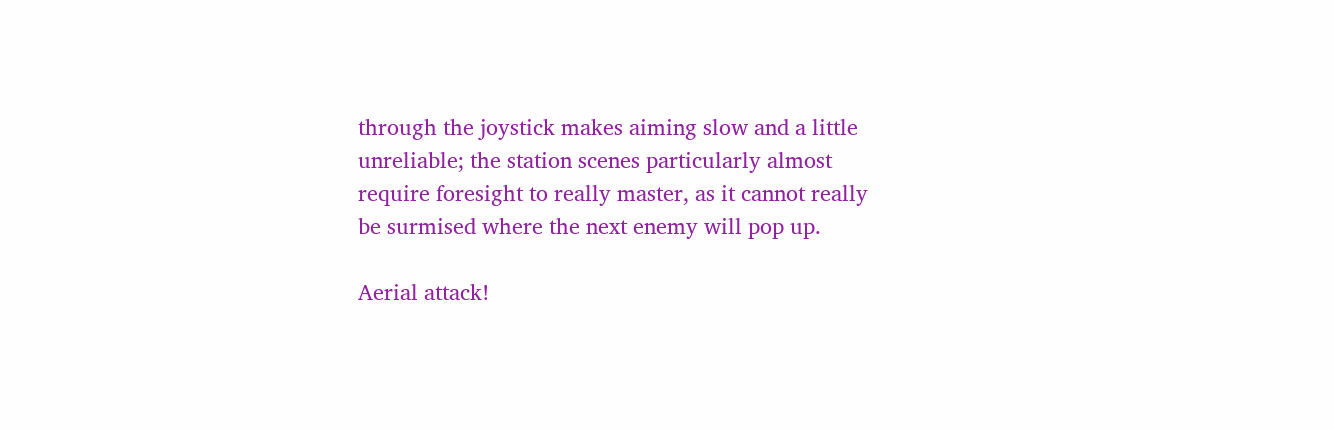through the joystick makes aiming slow and a little unreliable; the station scenes particularly almost require foresight to really master, as it cannot really be surmised where the next enemy will pop up.

Aerial attack!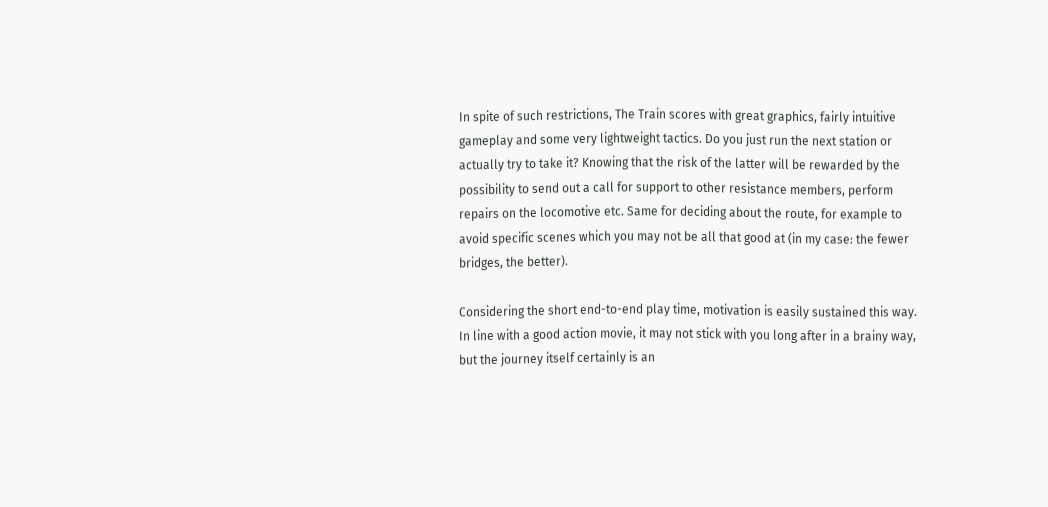In spite of such restrictions, The Train scores with great graphics, fairly intuitive gameplay and some very lightweight tactics. Do you just run the next station or actually try to take it? Knowing that the risk of the latter will be rewarded by the possibility to send out a call for support to other resistance members, perform repairs on the locomotive etc. Same for deciding about the route, for example to avoid specific scenes which you may not be all that good at (in my case: the fewer bridges, the better).

Considering the short end-to-end play time, motivation is easily sustained this way. In line with a good action movie, it may not stick with you long after in a brainy way, but the journey itself certainly is an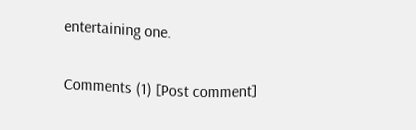entertaining one.

Comments (1) [Post comment]